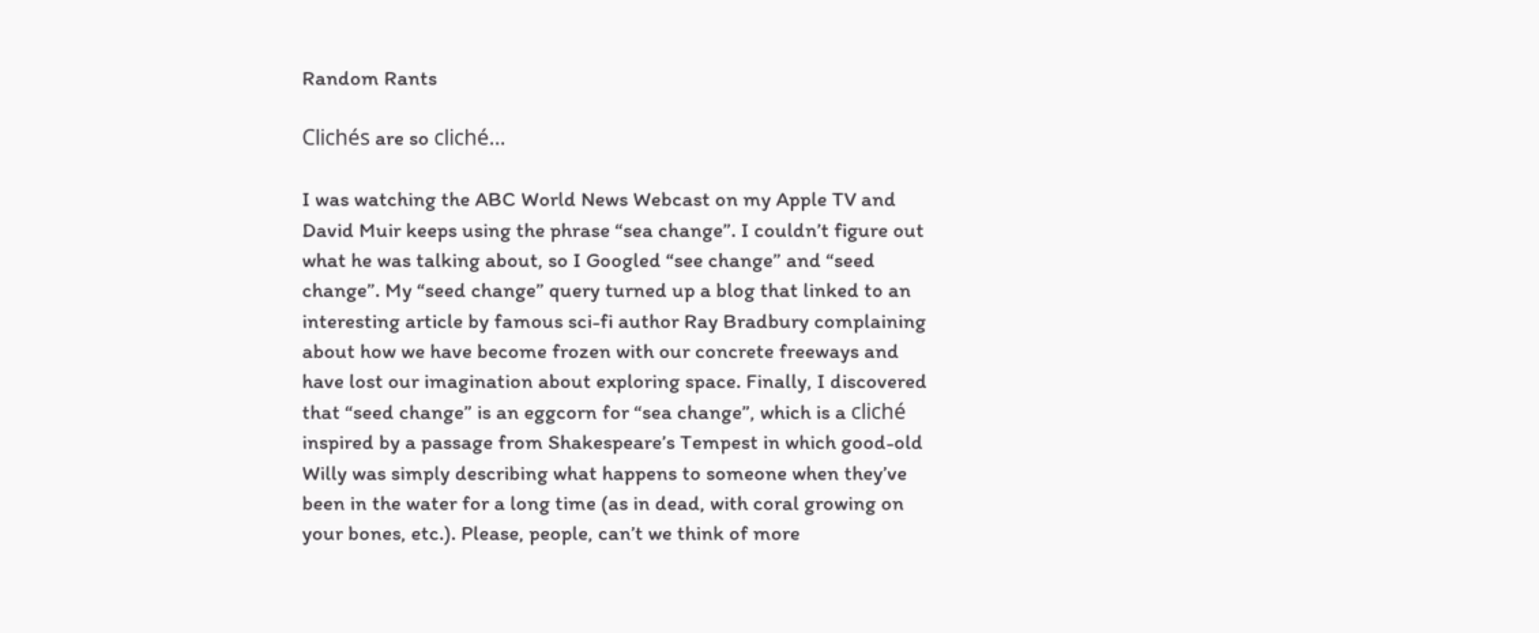Random Rants

Clichés are so cliché…

I was watching the ABC World News Webcast on my Apple TV and David Muir keeps using the phrase “sea change”. I couldn’t figure out what he was talking about, so I Googled “see change” and “seed change”. My “seed change” query turned up a blog that linked to an interesting article by famous sci-fi author Ray Bradbury complaining about how we have become frozen with our concrete freeways and have lost our imagination about exploring space. Finally, I discovered that “seed change” is an eggcorn for “sea change”, which is a cliché inspired by a passage from Shakespeare’s Tempest in which good-old Willy was simply describing what happens to someone when they’ve been in the water for a long time (as in dead, with coral growing on your bones, etc.). Please, people, can’t we think of more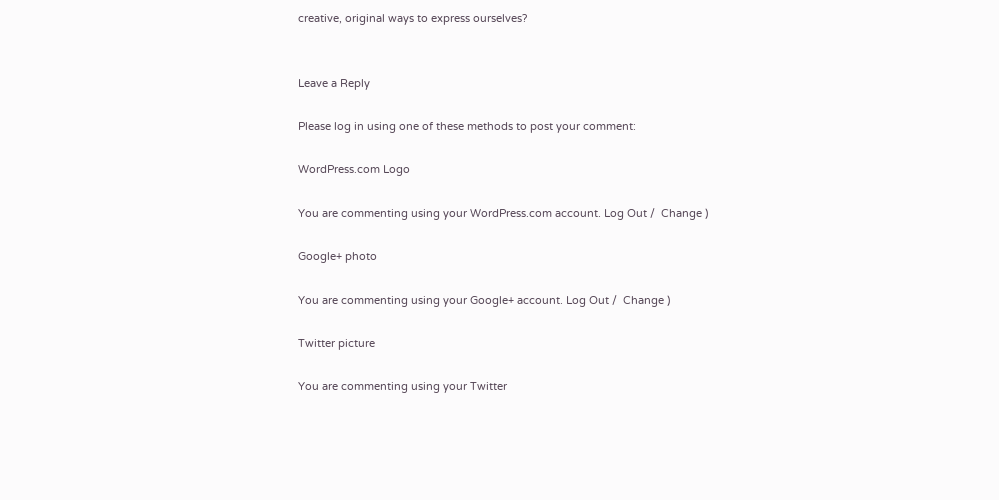creative, original ways to express ourselves?


Leave a Reply

Please log in using one of these methods to post your comment:

WordPress.com Logo

You are commenting using your WordPress.com account. Log Out /  Change )

Google+ photo

You are commenting using your Google+ account. Log Out /  Change )

Twitter picture

You are commenting using your Twitter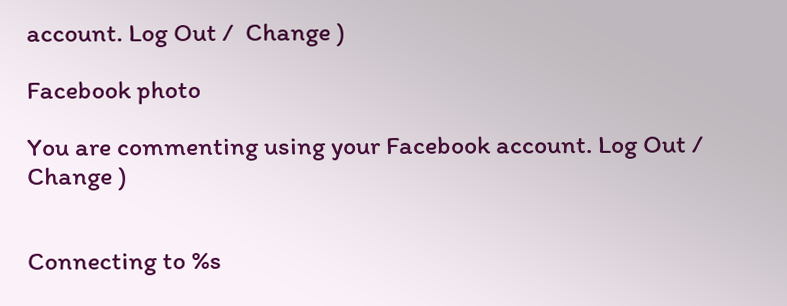account. Log Out /  Change )

Facebook photo

You are commenting using your Facebook account. Log Out /  Change )


Connecting to %s